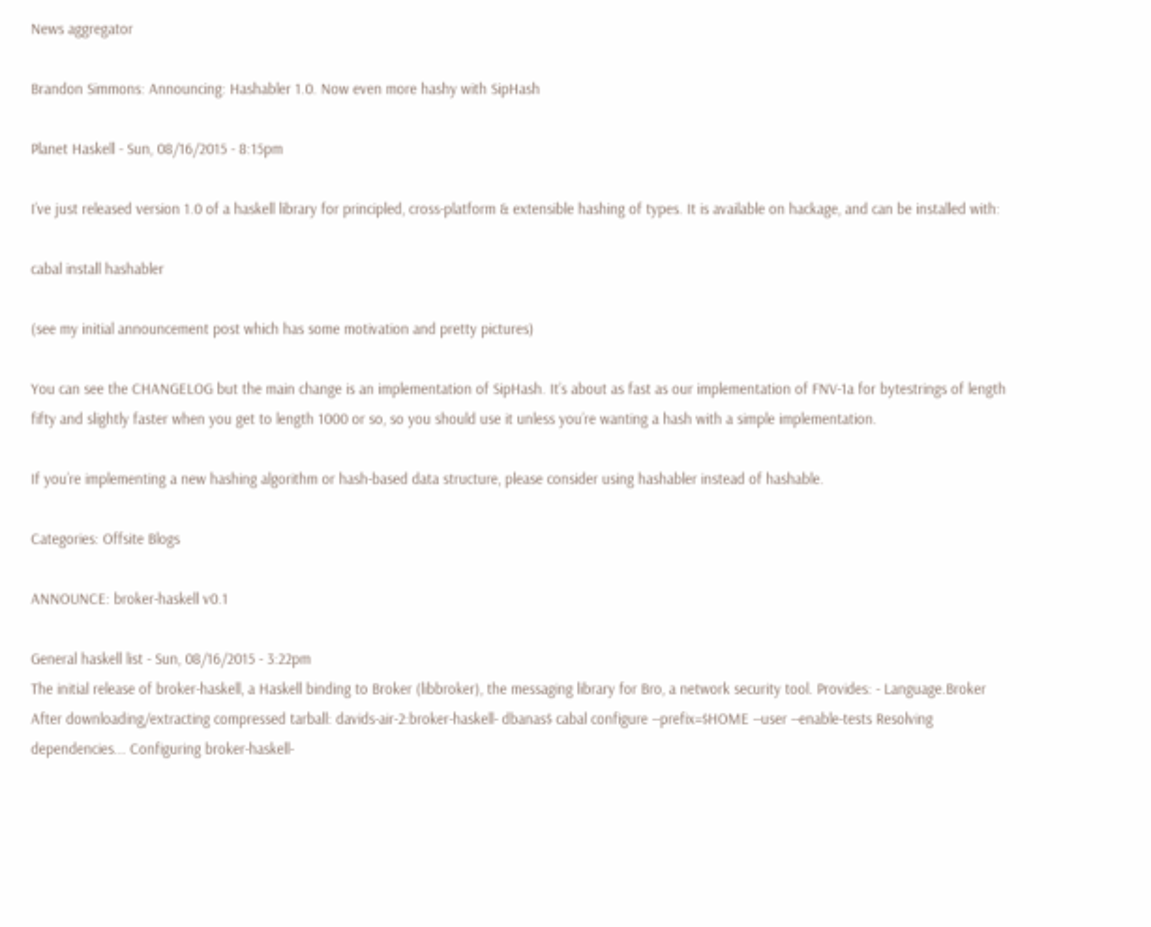News aggregator

Brandon Simmons: Announcing: Hashabler 1.0. Now even more hashy with SipHash

Planet Haskell - Sun, 08/16/2015 - 8:15pm

I’ve just released version 1.0 of a haskell library for principled, cross-platform & extensible hashing of types. It is available on hackage, and can be installed with:

cabal install hashabler

(see my initial announcement post which has some motivation and pretty pictures)

You can see the CHANGELOG but the main change is an implementation of SipHash. It’s about as fast as our implementation of FNV-1a for bytestrings of length fifty and slightly faster when you get to length 1000 or so, so you should use it unless you’re wanting a hash with a simple implementation.

If you’re implementing a new hashing algorithm or hash-based data structure, please consider using hashabler instead of hashable.

Categories: Offsite Blogs

ANNOUNCE: broker-haskell v0.1

General haskell list - Sun, 08/16/2015 - 3:22pm
The initial release of broker-haskell, a Haskell binding to Broker (libbroker), the messaging library for Bro, a network security tool. Provides: - Language.Broker After downloading/extracting compressed tarball: davids-air-2:broker-haskell- dbanas$ cabal configure --prefix=$HOME --user --enable-tests Resolving dependencies... Configuring broker-haskell-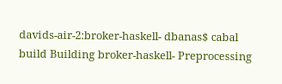davids-air-2:broker-haskell- dbanas$ cabal build Building broker-haskell- Preprocessing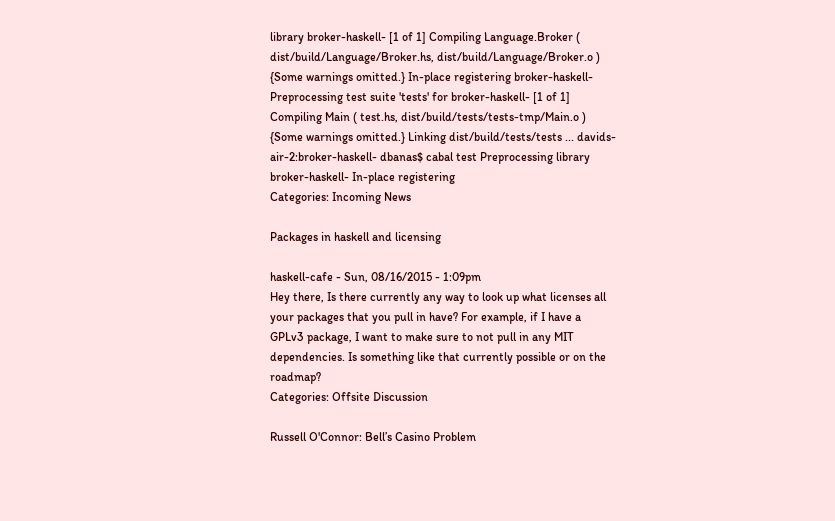library broker-haskell- [1 of 1] Compiling Language.Broker ( dist/build/Language/Broker.hs, dist/build/Language/Broker.o ) {Some warnings omitted.} In-place registering broker-haskell- Preprocessing test suite 'tests' for broker-haskell- [1 of 1] Compiling Main ( test.hs, dist/build/tests/tests-tmp/Main.o ) {Some warnings omitted.} Linking dist/build/tests/tests ... davids-air-2:broker-haskell- dbanas$ cabal test Preprocessing library broker-haskell- In-place registering
Categories: Incoming News

Packages in haskell and licensing

haskell-cafe - Sun, 08/16/2015 - 1:09pm
Hey there, Is there currently any way to look up what licenses all your packages that you pull in have? For example, if I have a GPLv3 package, I want to make sure to not pull in any MIT dependencies. Is something like that currently possible or on the roadmap?
Categories: Offsite Discussion

Russell O'Connor: Bell’s Casino Problem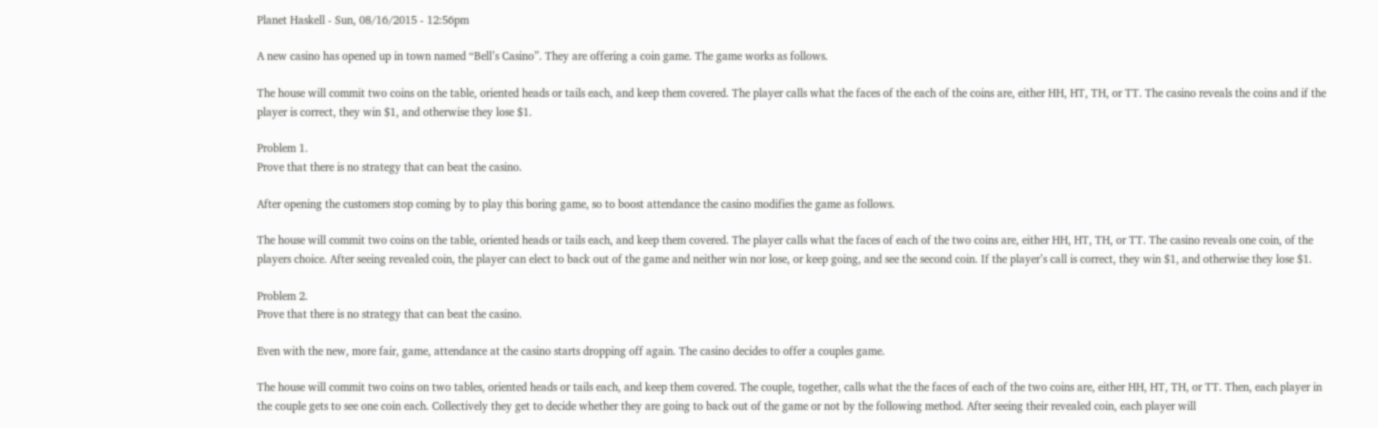Planet Haskell - Sun, 08/16/2015 - 12:56pm

A new casino has opened up in town named “Bell’s Casino”. They are offering a coin game. The game works as follows.

The house will commit two coins on the table, oriented heads or tails each, and keep them covered. The player calls what the faces of the each of the coins are, either HH, HT, TH, or TT. The casino reveals the coins and if the player is correct, they win $1, and otherwise they lose $1.

Problem 1.
Prove that there is no strategy that can beat the casino.

After opening the customers stop coming by to play this boring game, so to boost attendance the casino modifies the game as follows.

The house will commit two coins on the table, oriented heads or tails each, and keep them covered. The player calls what the faces of each of the two coins are, either HH, HT, TH, or TT. The casino reveals one coin, of the players choice. After seeing revealed coin, the player can elect to back out of the game and neither win nor lose, or keep going, and see the second coin. If the player’s call is correct, they win $1, and otherwise they lose $1.

Problem 2.
Prove that there is no strategy that can beat the casino.

Even with the new, more fair, game, attendance at the casino starts dropping off again. The casino decides to offer a couples game.

The house will commit two coins on two tables, oriented heads or tails each, and keep them covered. The couple, together, calls what the the faces of each of the two coins are, either HH, HT, TH, or TT. Then, each player in the couple gets to see one coin each. Collectively they get to decide whether they are going to back out of the game or not by the following method. After seeing their revealed coin, each player will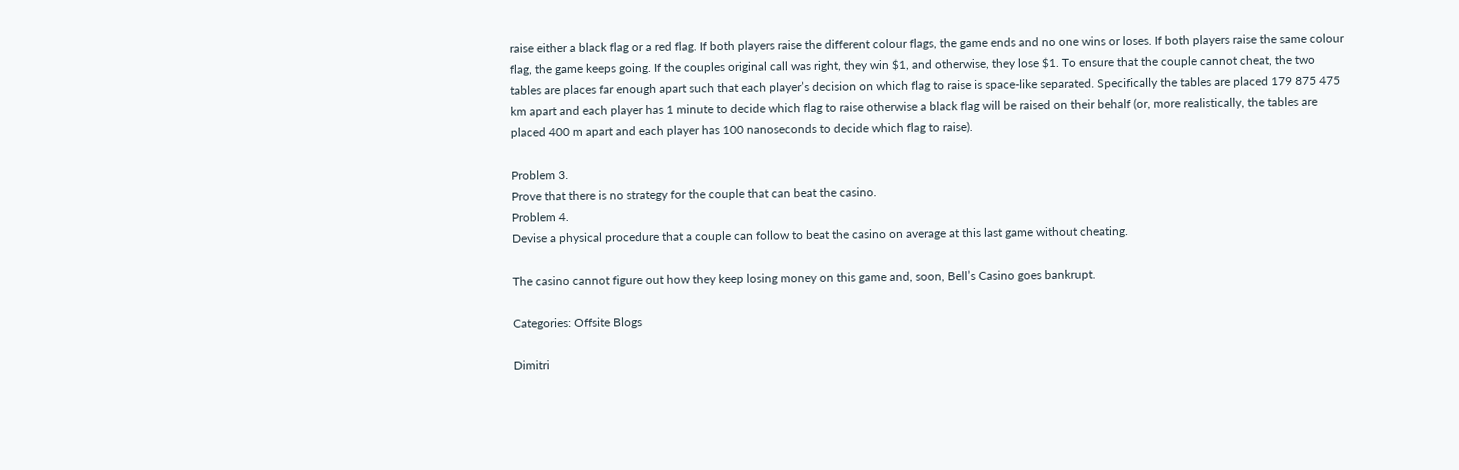raise either a black flag or a red flag. If both players raise the different colour flags, the game ends and no one wins or loses. If both players raise the same colour flag, the game keeps going. If the couples original call was right, they win $1, and otherwise, they lose $1. To ensure that the couple cannot cheat, the two tables are places far enough apart such that each player’s decision on which flag to raise is space-like separated. Specifically the tables are placed 179 875 475 km apart and each player has 1 minute to decide which flag to raise otherwise a black flag will be raised on their behalf (or, more realistically, the tables are placed 400 m apart and each player has 100 nanoseconds to decide which flag to raise).

Problem 3.
Prove that there is no strategy for the couple that can beat the casino.
Problem 4.
Devise a physical procedure that a couple can follow to beat the casino on average at this last game without cheating.

The casino cannot figure out how they keep losing money on this game and, soon, Bell’s Casino goes bankrupt.

Categories: Offsite Blogs

Dimitri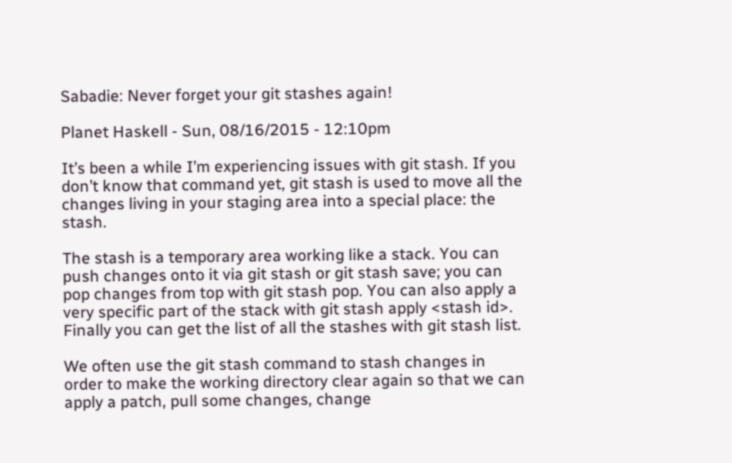Sabadie: Never forget your git stashes again!

Planet Haskell - Sun, 08/16/2015 - 12:10pm

It’s been a while I’m experiencing issues with git stash. If you don’t know that command yet, git stash is used to move all the changes living in your staging area into a special place: the stash.

The stash is a temporary area working like a stack. You can push changes onto it via git stash or git stash save; you can pop changes from top with git stash pop. You can also apply a very specific part of the stack with git stash apply <stash id>. Finally you can get the list of all the stashes with git stash list.

We often use the git stash command to stash changes in order to make the working directory clear again so that we can apply a patch, pull some changes, change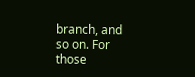branch, and so on. For those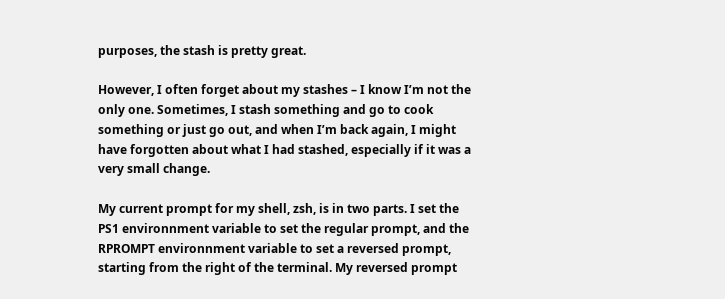purposes, the stash is pretty great.

However, I often forget about my stashes – I know I’m not the only one. Sometimes, I stash something and go to cook something or just go out, and when I’m back again, I might have forgotten about what I had stashed, especially if it was a very small change.

My current prompt for my shell, zsh, is in two parts. I set the PS1 environnment variable to set the regular prompt, and the RPROMPT environnment variable to set a reversed prompt, starting from the right of the terminal. My reversed prompt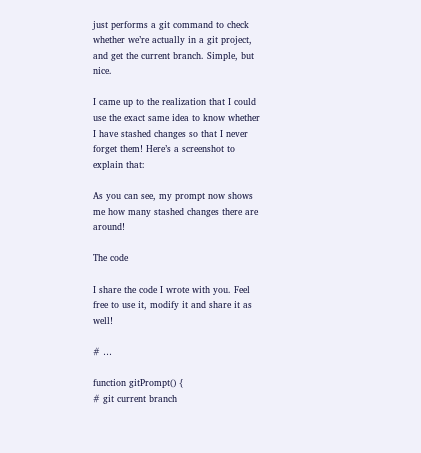just performs a git command to check whether we’re actually in a git project, and get the current branch. Simple, but nice.

I came up to the realization that I could use the exact same idea to know whether I have stashed changes so that I never forget them! Here’s a screenshot to explain that:

As you can see, my prompt now shows me how many stashed changes there are around!

The code

I share the code I wrote with you. Feel free to use it, modify it and share it as well!

# …

function gitPrompt() {
# git current branch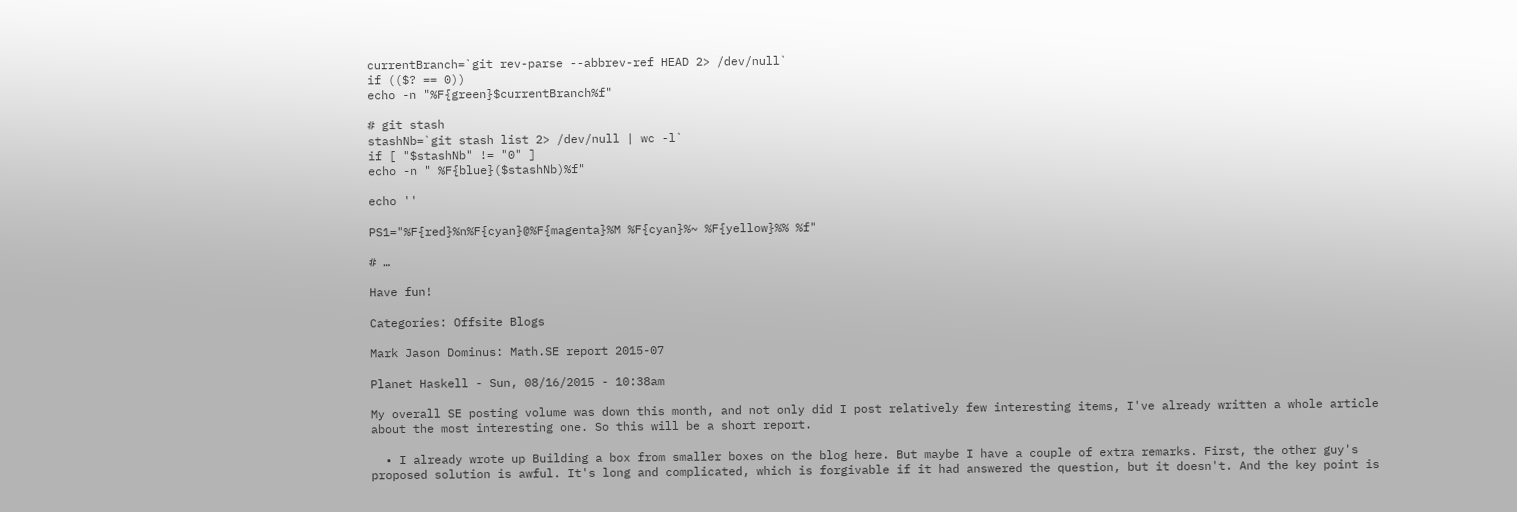currentBranch=`git rev-parse --abbrev-ref HEAD 2> /dev/null`
if (($? == 0))
echo -n "%F{green}$currentBranch%f"

# git stash
stashNb=`git stash list 2> /dev/null | wc -l`
if [ "$stashNb" != "0" ]
echo -n " %F{blue}($stashNb)%f"

echo ''

PS1="%F{red}%n%F{cyan}@%F{magenta}%M %F{cyan}%~ %F{yellow}%% %f"

# …

Have fun!

Categories: Offsite Blogs

Mark Jason Dominus: Math.SE report 2015-07

Planet Haskell - Sun, 08/16/2015 - 10:38am

My overall SE posting volume was down this month, and not only did I post relatively few interesting items, I've already written a whole article about the most interesting one. So this will be a short report.

  • I already wrote up Building a box from smaller boxes on the blog here. But maybe I have a couple of extra remarks. First, the other guy's proposed solution is awful. It's long and complicated, which is forgivable if it had answered the question, but it doesn't. And the key point is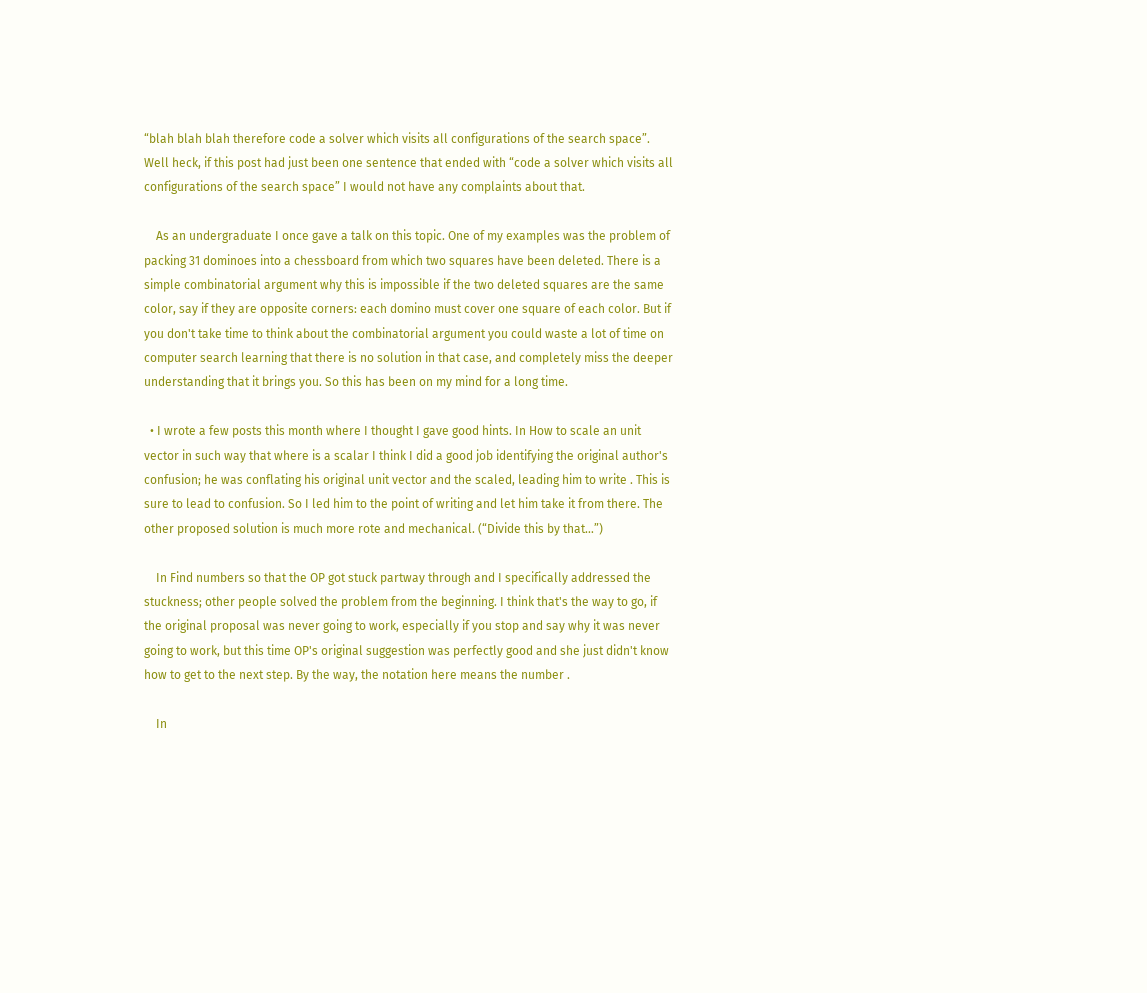“blah blah blah therefore code a solver which visits all configurations of the search space”. Well heck, if this post had just been one sentence that ended with “code a solver which visits all configurations of the search space” I would not have any complaints about that.

    As an undergraduate I once gave a talk on this topic. One of my examples was the problem of packing 31 dominoes into a chessboard from which two squares have been deleted. There is a simple combinatorial argument why this is impossible if the two deleted squares are the same color, say if they are opposite corners: each domino must cover one square of each color. But if you don't take time to think about the combinatorial argument you could waste a lot of time on computer search learning that there is no solution in that case, and completely miss the deeper understanding that it brings you. So this has been on my mind for a long time.

  • I wrote a few posts this month where I thought I gave good hints. In How to scale an unit vector in such way that where is a scalar I think I did a good job identifying the original author's confusion; he was conflating his original unit vector and the scaled, leading him to write . This is sure to lead to confusion. So I led him to the point of writing and let him take it from there. The other proposed solution is much more rote and mechanical. (“Divide this by that…”)

    In Find numbers so that the OP got stuck partway through and I specifically addressed the stuckness; other people solved the problem from the beginning. I think that's the way to go, if the original proposal was never going to work, especially if you stop and say why it was never going to work, but this time OP's original suggestion was perfectly good and she just didn't know how to get to the next step. By the way, the notation here means the number .

    In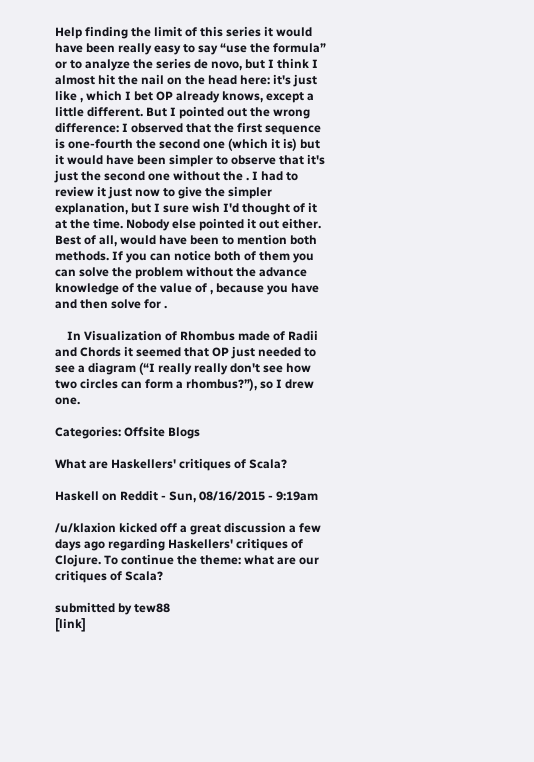Help finding the limit of this series it would have been really easy to say “use the formula” or to analyze the series de novo, but I think I almost hit the nail on the head here: it's just like , which I bet OP already knows, except a little different. But I pointed out the wrong difference: I observed that the first sequence is one-fourth the second one (which it is) but it would have been simpler to observe that it's just the second one without the . I had to review it just now to give the simpler explanation, but I sure wish I'd thought of it at the time. Nobody else pointed it out either. Best of all, would have been to mention both methods. If you can notice both of them you can solve the problem without the advance knowledge of the value of , because you have and then solve for .

    In Visualization of Rhombus made of Radii and Chords it seemed that OP just needed to see a diagram (“I really really don't see how two circles can form a rhombus?”), so I drew one.

Categories: Offsite Blogs

What are Haskellers' critiques of Scala?

Haskell on Reddit - Sun, 08/16/2015 - 9:19am

/u/klaxion kicked off a great discussion a few days ago regarding Haskellers' critiques of Clojure. To continue the theme: what are our critiques of Scala?

submitted by tew88
[link]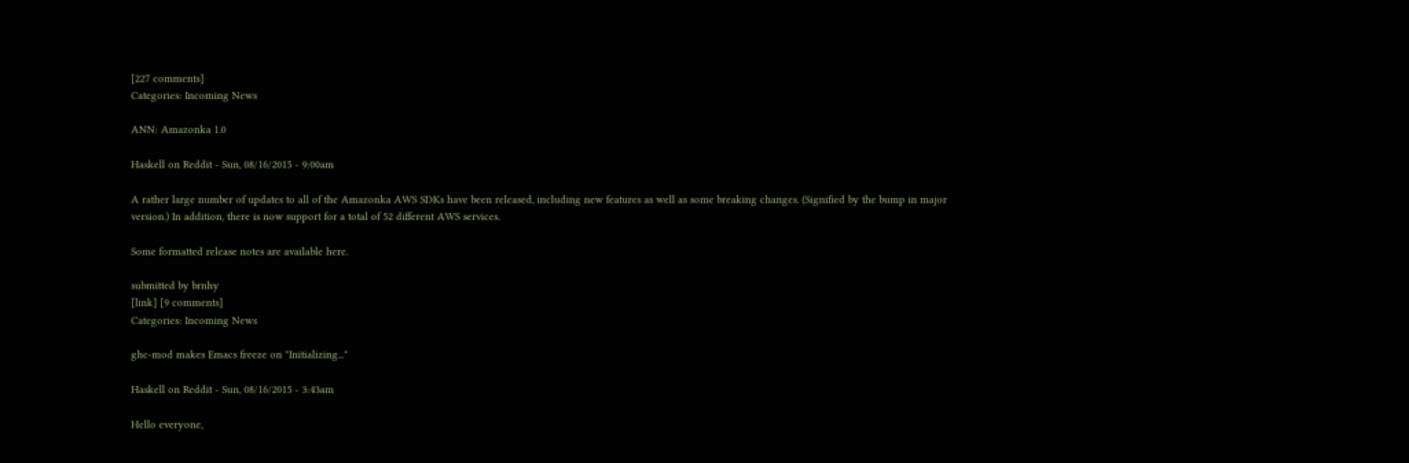[227 comments]
Categories: Incoming News

ANN: Amazonka 1.0

Haskell on Reddit - Sun, 08/16/2015 - 9:00am

A rather large number of updates to all of the Amazonka AWS SDKs have been released, including new features as well as some breaking changes. (Signified by the bump in major version.) In addition, there is now support for a total of 52 different AWS services.

Some formatted release notes are available here.

submitted by brnhy
[link] [9 comments]
Categories: Incoming News

ghc-mod makes Emacs freeze on "Initializing..."

Haskell on Reddit - Sun, 08/16/2015 - 3:43am

Hello everyone,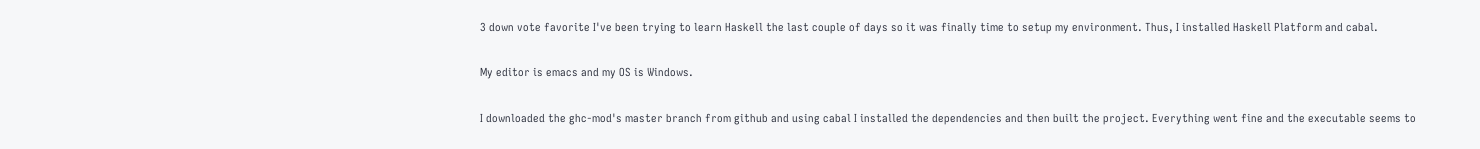3 down vote favorite I've been trying to learn Haskell the last couple of days so it was finally time to setup my environment. Thus, I installed Haskell Platform and cabal.

My editor is emacs and my OS is Windows.

I downloaded the ghc-mod's master branch from github and using cabal I installed the dependencies and then built the project. Everything went fine and the executable seems to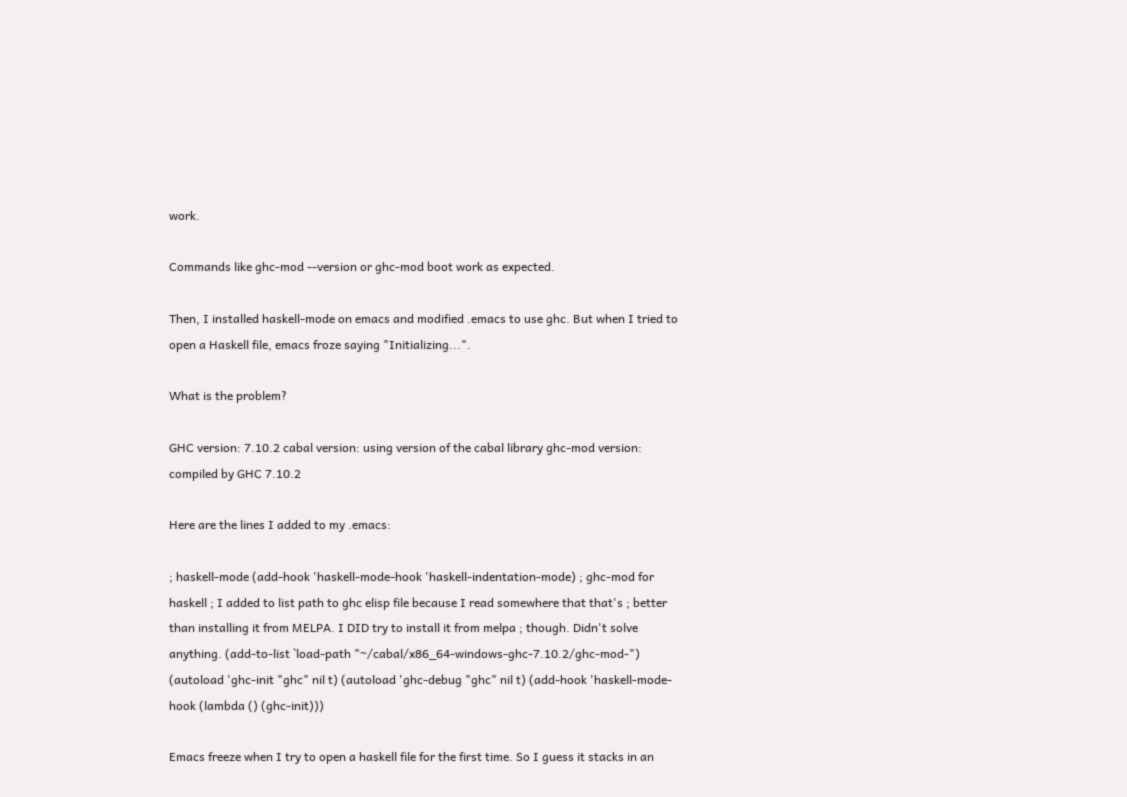work.

Commands like ghc-mod --version or ghc-mod boot work as expected.

Then, I installed haskell-mode on emacs and modified .emacs to use ghc. But when I tried to open a Haskell file, emacs froze saying "Initializing...".

What is the problem?

GHC version: 7.10.2 cabal version: using version of the cabal library ghc-mod version: compiled by GHC 7.10.2

Here are the lines I added to my .emacs:

; haskell-mode (add-hook 'haskell-mode-hook 'haskell-indentation-mode) ; ghc-mod for haskell ; I added to list path to ghc elisp file because I read somewhere that that's ; better than installing it from MELPA. I DID try to install it from melpa ; though. Didn't solve anything. (add-to-list `load-path "~/cabal/x86_64-windows-ghc-7.10.2/ghc-mod-") (autoload 'ghc-init "ghc" nil t) (autoload 'ghc-debug "ghc" nil t) (add-hook 'haskell-mode-hook (lambda () (ghc-init)))

Emacs freeze when I try to open a haskell file for the first time. So I guess it stacks in an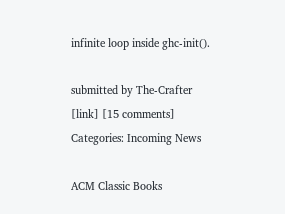infinite loop inside ghc-init().

submitted by The-Crafter
[link] [15 comments]
Categories: Incoming News

ACM Classic Books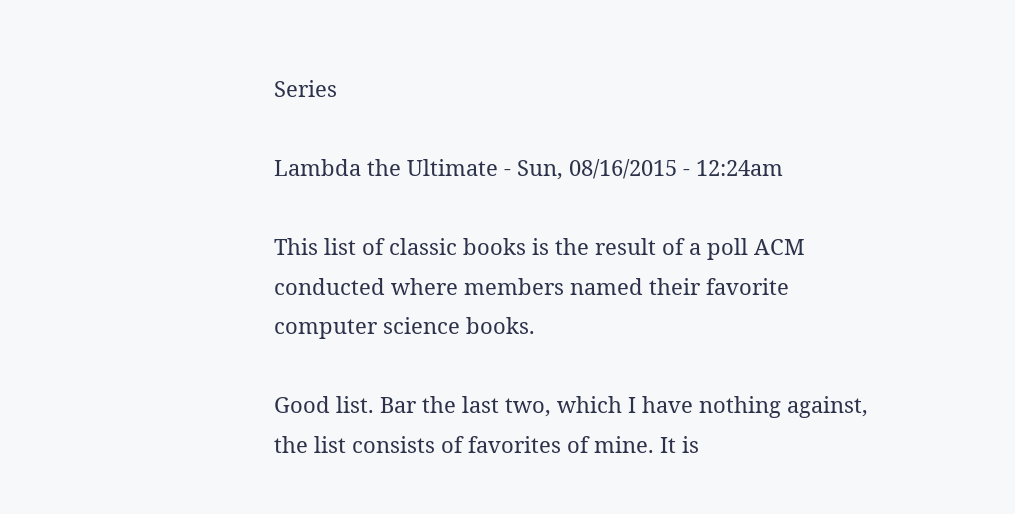Series

Lambda the Ultimate - Sun, 08/16/2015 - 12:24am

This list of classic books is the result of a poll ACM conducted where members named their favorite computer science books.

Good list. Bar the last two, which I have nothing against, the list consists of favorites of mine. It is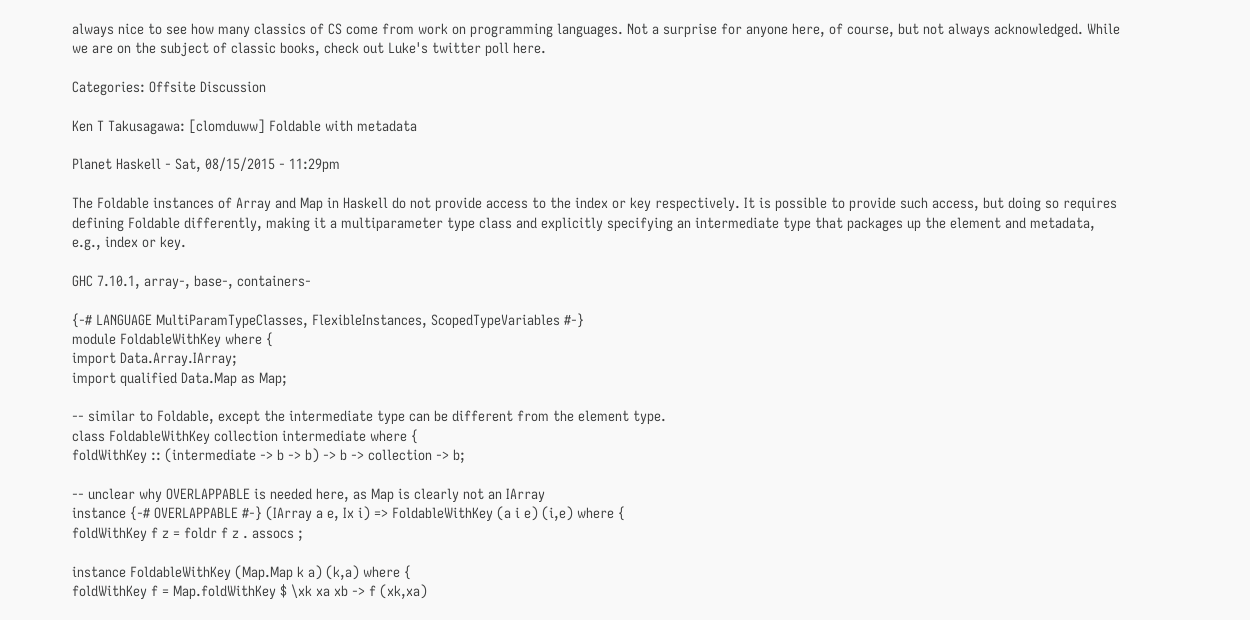always nice to see how many classics of CS come from work on programming languages. Not a surprise for anyone here, of course, but not always acknowledged. While we are on the subject of classic books, check out Luke's twitter poll here.

Categories: Offsite Discussion

Ken T Takusagawa: [clomduww] Foldable with metadata

Planet Haskell - Sat, 08/15/2015 - 11:29pm

The Foldable instances of Array and Map in Haskell do not provide access to the index or key respectively. It is possible to provide such access, but doing so requires defining Foldable differently, making it a multiparameter type class and explicitly specifying an intermediate type that packages up the element and metadata, e.g., index or key.

GHC 7.10.1, array-, base-, containers-

{-# LANGUAGE MultiParamTypeClasses, FlexibleInstances, ScopedTypeVariables #-}
module FoldableWithKey where {
import Data.Array.IArray;
import qualified Data.Map as Map;

-- similar to Foldable, except the intermediate type can be different from the element type.
class FoldableWithKey collection intermediate where {
foldWithKey :: (intermediate -> b -> b) -> b -> collection -> b;

-- unclear why OVERLAPPABLE is needed here, as Map is clearly not an IArray
instance {-# OVERLAPPABLE #-} (IArray a e, Ix i) => FoldableWithKey (a i e) (i,e) where {
foldWithKey f z = foldr f z . assocs ;

instance FoldableWithKey (Map.Map k a) (k,a) where {
foldWithKey f = Map.foldWithKey $ \xk xa xb -> f (xk,xa)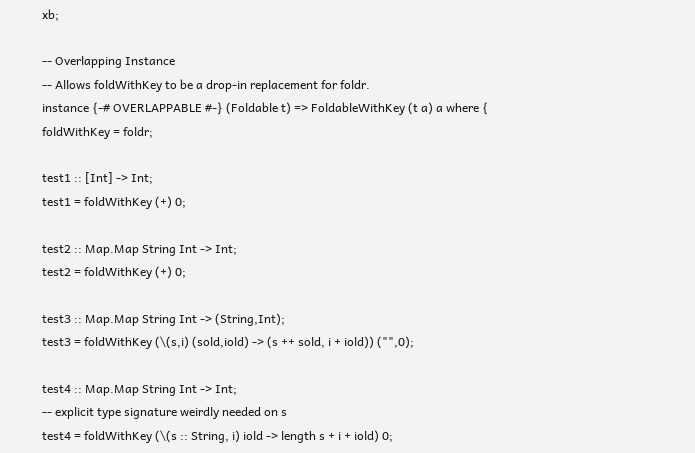xb;

-- Overlapping Instance
-- Allows foldWithKey to be a drop-in replacement for foldr.
instance {-# OVERLAPPABLE #-} (Foldable t) => FoldableWithKey (t a) a where {
foldWithKey = foldr;

test1 :: [Int] -> Int;
test1 = foldWithKey (+) 0;

test2 :: Map.Map String Int -> Int;
test2 = foldWithKey (+) 0;

test3 :: Map.Map String Int -> (String,Int);
test3 = foldWithKey (\(s,i) (sold,iold) -> (s ++ sold, i + iold)) ("",0);

test4 :: Map.Map String Int -> Int;
-- explicit type signature weirdly needed on s
test4 = foldWithKey (\(s :: String, i) iold -> length s + i + iold) 0;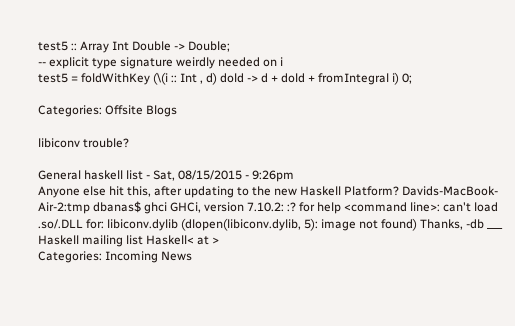test5 :: Array Int Double -> Double;
-- explicit type signature weirdly needed on i
test5 = foldWithKey (\(i :: Int , d) dold -> d + dold + fromIntegral i) 0;

Categories: Offsite Blogs

libiconv trouble?

General haskell list - Sat, 08/15/2015 - 9:26pm
Anyone else hit this, after updating to the new Haskell Platform? Davids-MacBook-Air-2:tmp dbanas$ ghci GHCi, version 7.10.2: :? for help <command line>: can't load .so/.DLL for: libiconv.dylib (dlopen(libiconv.dylib, 5): image not found) Thanks, -db ___ Haskell mailing list Haskell< at >
Categories: Incoming News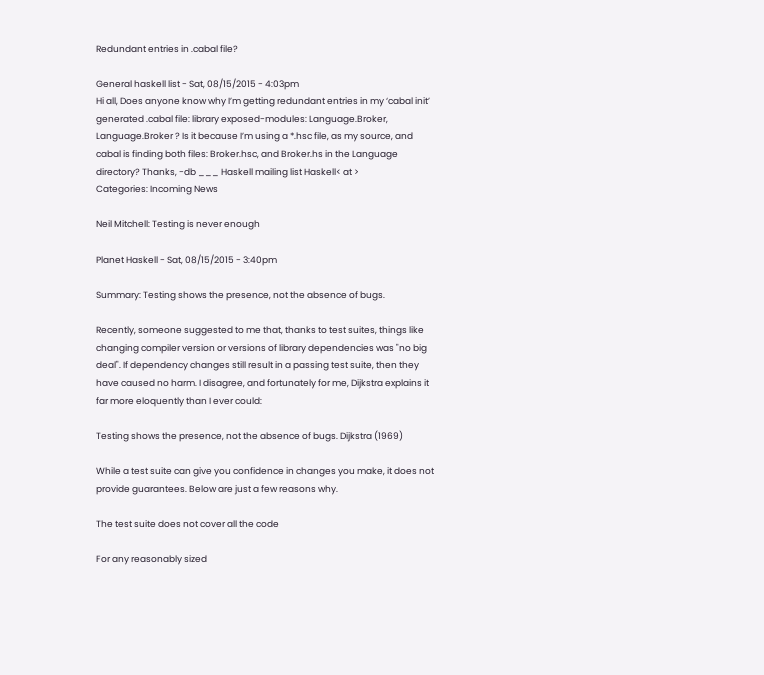Redundant entries in .cabal file?

General haskell list - Sat, 08/15/2015 - 4:03pm
Hi all, Does anyone know why I’m getting redundant entries in my ‘cabal init’ generated .cabal file: library exposed-modules: Language.Broker, Language.Broker ? Is it because I’m using a *.hsc file, as my source, and cabal is finding both files: Broker.hsc, and Broker.hs in the Language directory? Thanks, -db ___ Haskell mailing list Haskell< at >
Categories: Incoming News

Neil Mitchell: Testing is never enough

Planet Haskell - Sat, 08/15/2015 - 3:40pm

Summary: Testing shows the presence, not the absence of bugs.

Recently, someone suggested to me that, thanks to test suites, things like changing compiler version or versions of library dependencies was "no big deal". If dependency changes still result in a passing test suite, then they have caused no harm. I disagree, and fortunately for me, Dijkstra explains it far more eloquently than I ever could:

Testing shows the presence, not the absence of bugs. Dijkstra (1969)

While a test suite can give you confidence in changes you make, it does not provide guarantees. Below are just a few reasons why.

The test suite does not cover all the code

For any reasonably sized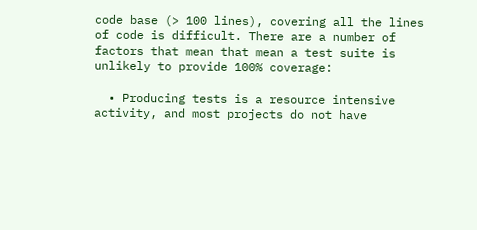code base (> 100 lines), covering all the lines of code is difficult. There are a number of factors that mean that mean a test suite is unlikely to provide 100% coverage:

  • Producing tests is a resource intensive activity, and most projects do not have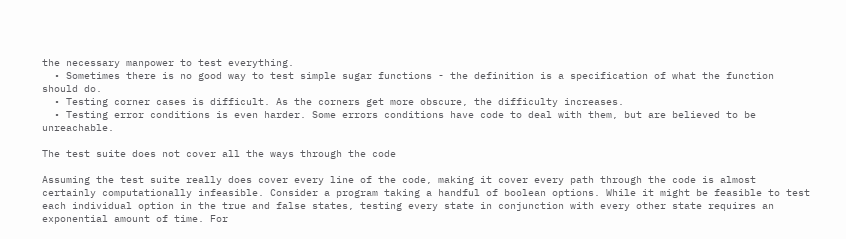the necessary manpower to test everything.
  • Sometimes there is no good way to test simple sugar functions - the definition is a specification of what the function should do.
  • Testing corner cases is difficult. As the corners get more obscure, the difficulty increases.
  • Testing error conditions is even harder. Some errors conditions have code to deal with them, but are believed to be unreachable.

The test suite does not cover all the ways through the code

Assuming the test suite really does cover every line of the code, making it cover every path through the code is almost certainly computationally infeasible. Consider a program taking a handful of boolean options. While it might be feasible to test each individual option in the true and false states, testing every state in conjunction with every other state requires an exponential amount of time. For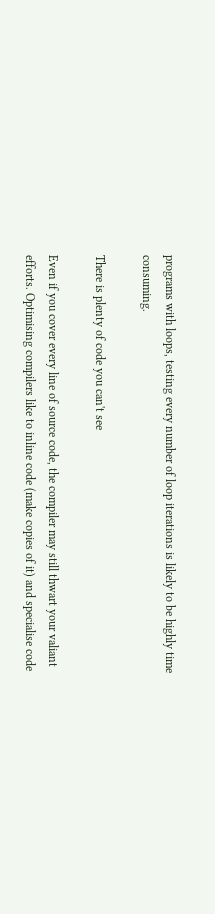programs with loops, testing every number of loop iterations is likely to be highly time consuming.

There is plenty of code you can't see

Even if you cover every line of source code, the compiler may still thwart your valiant efforts. Optimising compilers like to inline code (make copies of it) and specialise code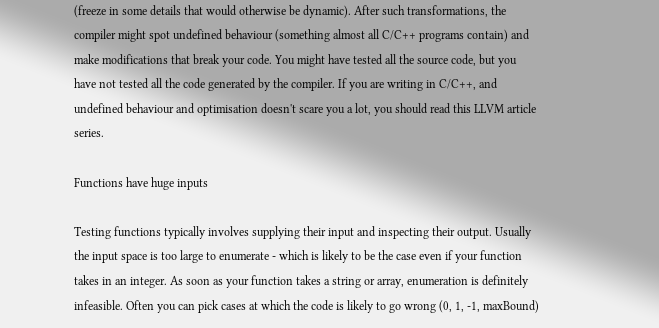(freeze in some details that would otherwise be dynamic). After such transformations, the compiler might spot undefined behaviour (something almost all C/C++ programs contain) and make modifications that break your code. You might have tested all the source code, but you have not tested all the code generated by the compiler. If you are writing in C/C++, and undefined behaviour and optimisation doesn't scare you a lot, you should read this LLVM article series.

Functions have huge inputs

Testing functions typically involves supplying their input and inspecting their output. Usually the input space is too large to enumerate - which is likely to be the case even if your function takes in an integer. As soon as your function takes a string or array, enumeration is definitely infeasible. Often you can pick cases at which the code is likely to go wrong (0, 1, -1, maxBound)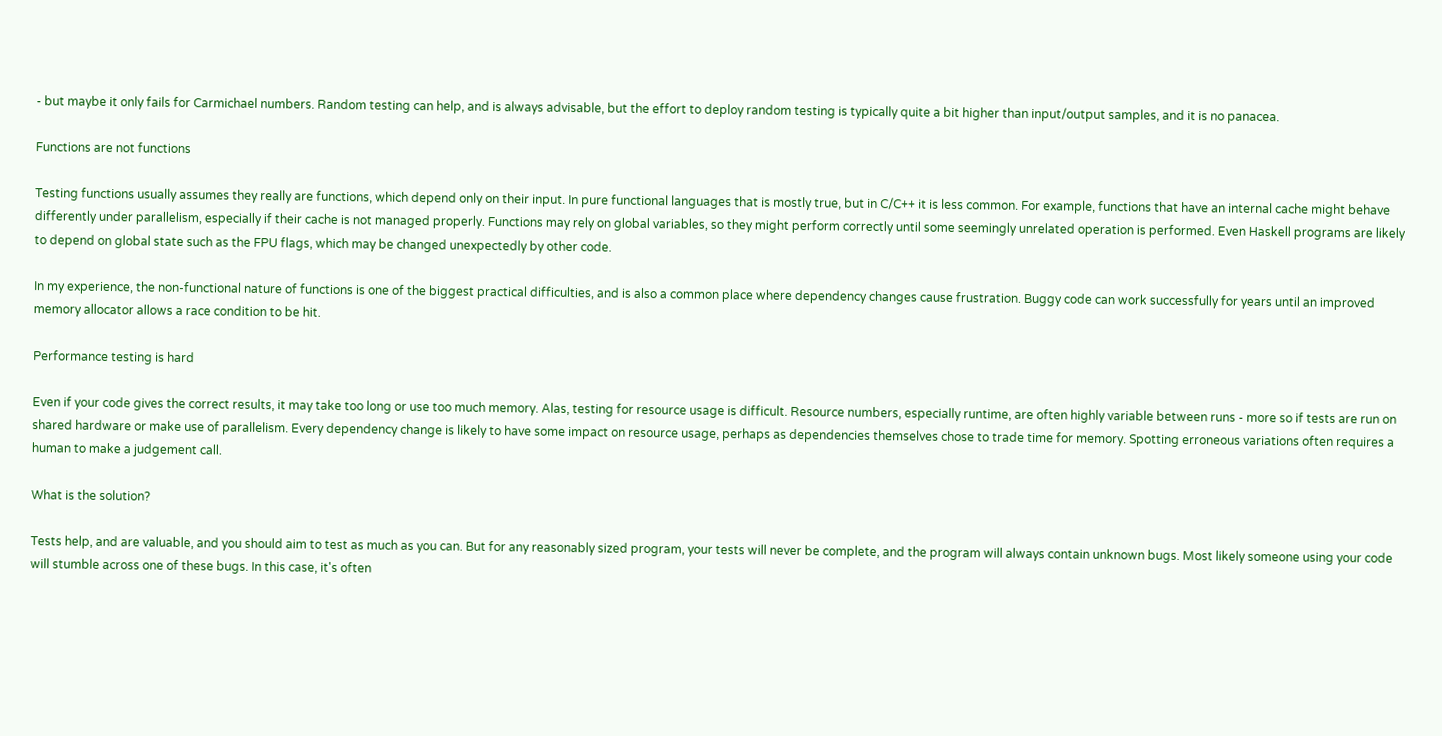- but maybe it only fails for Carmichael numbers. Random testing can help, and is always advisable, but the effort to deploy random testing is typically quite a bit higher than input/output samples, and it is no panacea.

Functions are not functions

Testing functions usually assumes they really are functions, which depend only on their input. In pure functional languages that is mostly true, but in C/C++ it is less common. For example, functions that have an internal cache might behave differently under parallelism, especially if their cache is not managed properly. Functions may rely on global variables, so they might perform correctly until some seemingly unrelated operation is performed. Even Haskell programs are likely to depend on global state such as the FPU flags, which may be changed unexpectedly by other code.

In my experience, the non-functional nature of functions is one of the biggest practical difficulties, and is also a common place where dependency changes cause frustration. Buggy code can work successfully for years until an improved memory allocator allows a race condition to be hit.

Performance testing is hard

Even if your code gives the correct results, it may take too long or use too much memory. Alas, testing for resource usage is difficult. Resource numbers, especially runtime, are often highly variable between runs - more so if tests are run on shared hardware or make use of parallelism. Every dependency change is likely to have some impact on resource usage, perhaps as dependencies themselves chose to trade time for memory. Spotting erroneous variations often requires a human to make a judgement call.

What is the solution?

Tests help, and are valuable, and you should aim to test as much as you can. But for any reasonably sized program, your tests will never be complete, and the program will always contain unknown bugs. Most likely someone using your code will stumble across one of these bugs. In this case, it's often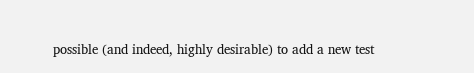possible (and indeed, highly desirable) to add a new test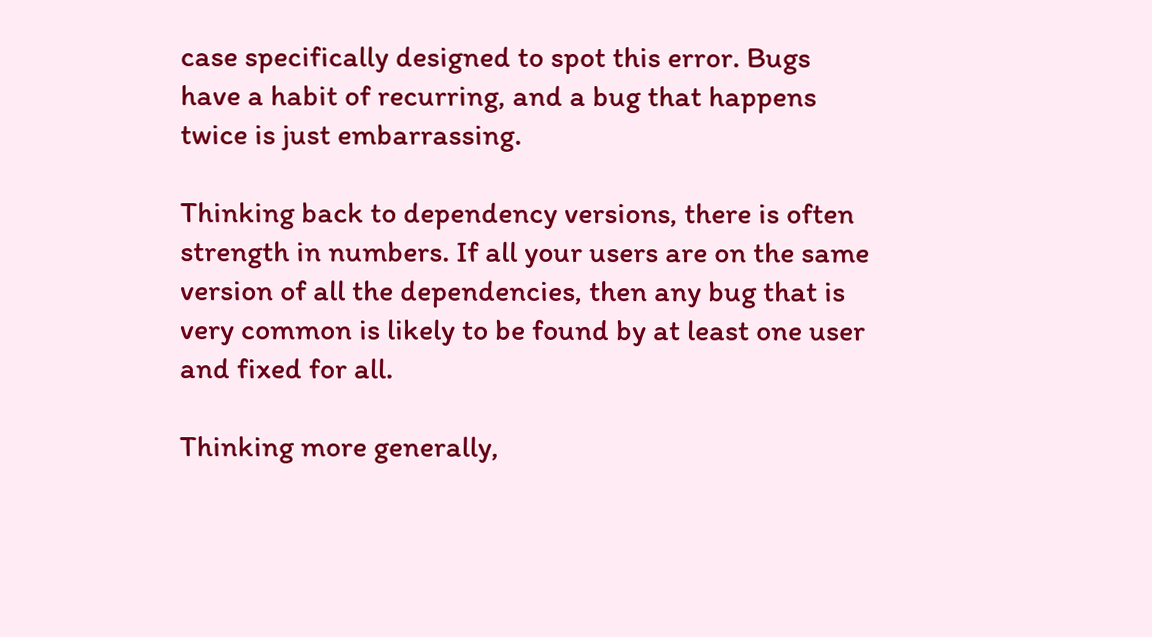case specifically designed to spot this error. Bugs have a habit of recurring, and a bug that happens twice is just embarrassing.

Thinking back to dependency versions, there is often strength in numbers. If all your users are on the same version of all the dependencies, then any bug that is very common is likely to be found by at least one user and fixed for all.

Thinking more generally,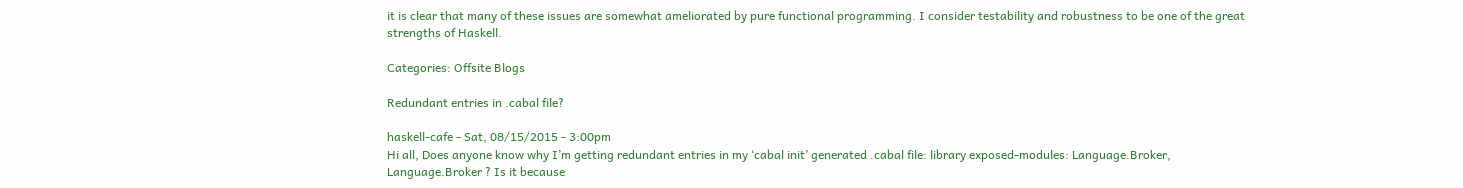it is clear that many of these issues are somewhat ameliorated by pure functional programming. I consider testability and robustness to be one of the great strengths of Haskell.

Categories: Offsite Blogs

Redundant entries in .cabal file?

haskell-cafe - Sat, 08/15/2015 - 3:00pm
Hi all, Does anyone know why I’m getting redundant entries in my ‘cabal init’ generated .cabal file: library exposed-modules: Language.Broker, Language.Broker ? Is it because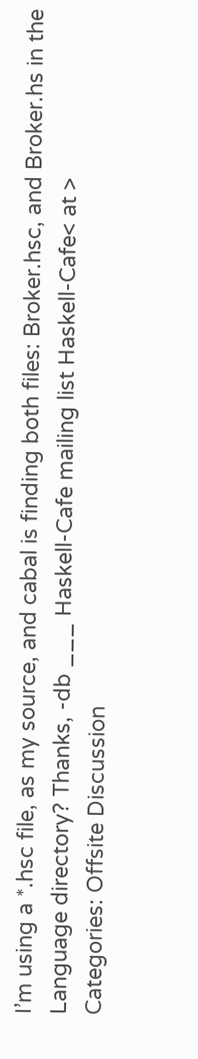I’m using a *.hsc file, as my source, and cabal is finding both files: Broker.hsc, and Broker.hs in the Language directory? Thanks, -db ___ Haskell-Cafe mailing list Haskell-Cafe< at >
Categories: Offsite Discussion